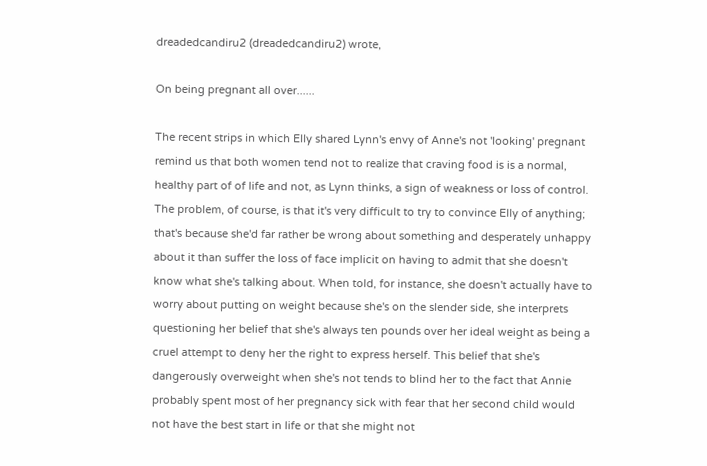dreadedcandiru2 (dreadedcandiru2) wrote,

On being pregnant all over......

The recent strips in which Elly shared Lynn's envy of Anne's not 'looking' pregnant remind us that both women tend not to realize that craving food is is a normal, healthy part of of life and not, as Lynn thinks, a sign of weakness or loss of control. The problem, of course, is that it's very difficult to try to convince Elly of anything; that's because she'd far rather be wrong about something and desperately unhappy about it than suffer the loss of face implicit on having to admit that she doesn't know what she's talking about. When told, for instance, she doesn't actually have to worry about putting on weight because she's on the slender side, she interprets questioning her belief that she's always ten pounds over her ideal weight as being a cruel attempt to deny her the right to express herself. This belief that she's dangerously overweight when she's not tends to blind her to the fact that Annie probably spent most of her pregnancy sick with fear that her second child would not have the best start in life or that she might not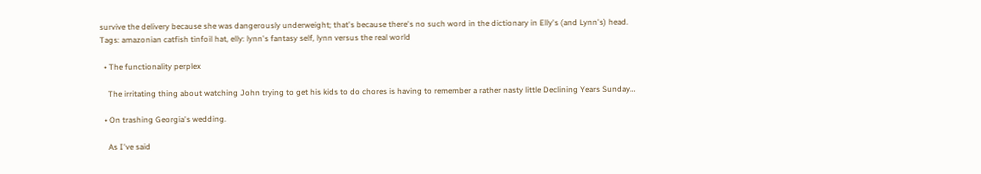survive the delivery because she was dangerously underweight; that's because there's no such word in the dictionary in Elly's (and Lynn's) head.
Tags: amazonian catfish tinfoil hat, elly: lynn's fantasy self, lynn versus the real world

  • The functionality perplex

    The irritating thing about watching John trying to get his kids to do chores is having to remember a rather nasty little Declining Years Sunday…

  • On trashing Georgia's wedding.

    As I've said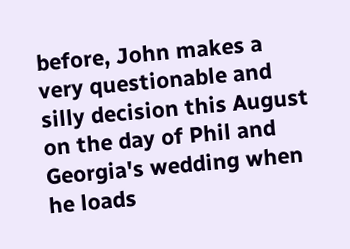before, John makes a very questionable and silly decision this August on the day of Phil and Georgia's wedding when he loads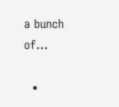a bunch of…

  •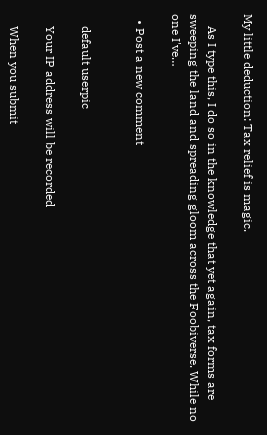My little deduction: Tax relief is magic.

    As I type this, I do so in the knowledge that yet again, tax forms are sweeping the land and spreading gloom across the Foobiverse. While no one I've…

  • Post a new comment


    default userpic

    Your IP address will be recorded

    When you submit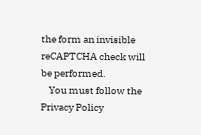the form an invisible reCAPTCHA check will be performed.
    You must follow the Privacy Policy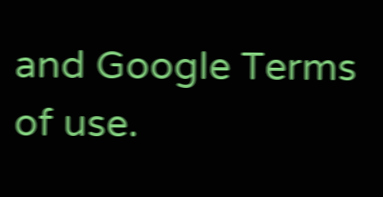and Google Terms of use.